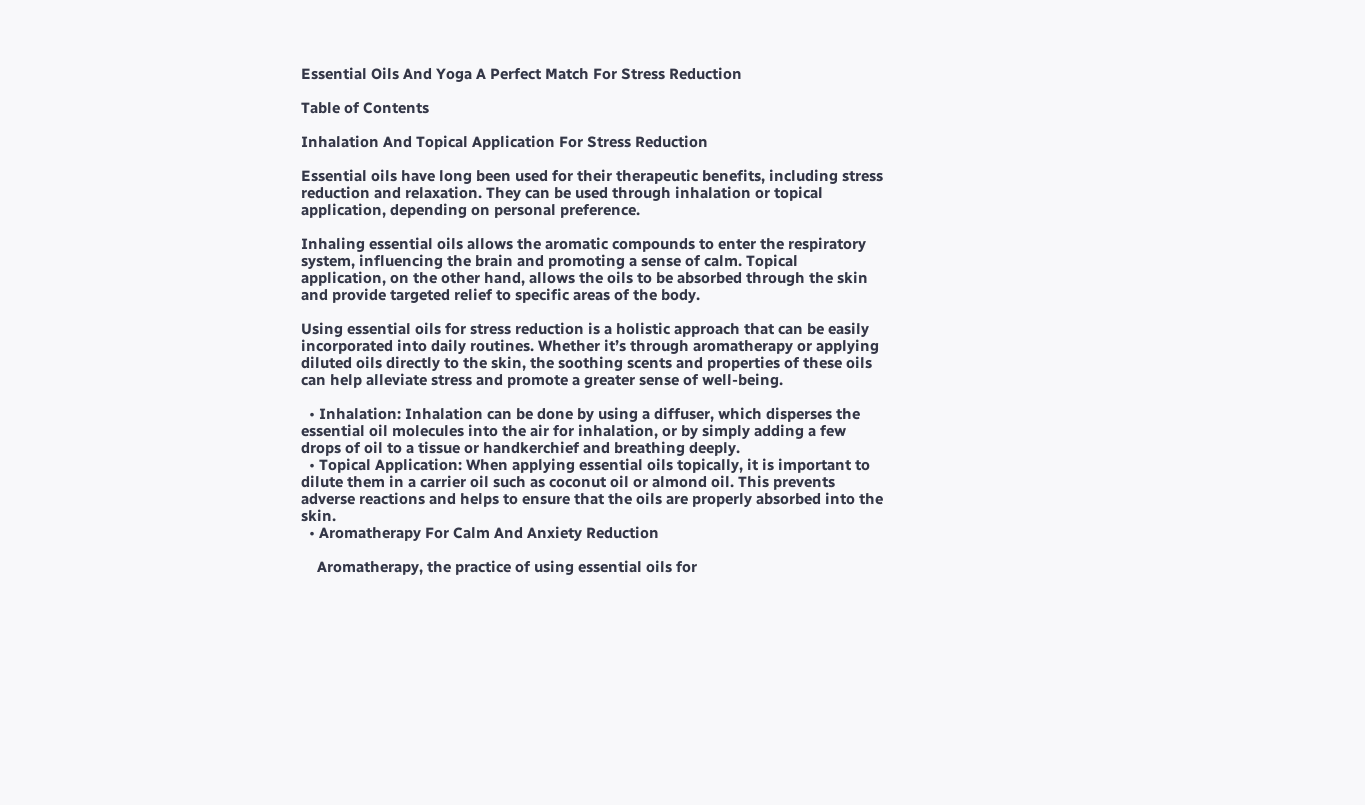Essential Oils And Yoga A Perfect Match For Stress Reduction

Table of Contents

Inhalation And Topical Application For Stress Reduction

Essential oils have long been used for their therapeutic benefits, including stress reduction and relaxation. They can be used through inhalation or topical application, depending on personal preference.

Inhaling essential oils allows the aromatic compounds to enter the respiratory system, influencing the brain and promoting a sense of calm. Topical application, on the other hand, allows the oils to be absorbed through the skin and provide targeted relief to specific areas of the body.

Using essential oils for stress reduction is a holistic approach that can be easily incorporated into daily routines. Whether it’s through aromatherapy or applying diluted oils directly to the skin, the soothing scents and properties of these oils can help alleviate stress and promote a greater sense of well-being.

  • Inhalation: Inhalation can be done by using a diffuser, which disperses the essential oil molecules into the air for inhalation, or by simply adding a few drops of oil to a tissue or handkerchief and breathing deeply.
  • Topical Application: When applying essential oils topically, it is important to dilute them in a carrier oil such as coconut oil or almond oil. This prevents adverse reactions and helps to ensure that the oils are properly absorbed into the skin.
  • Aromatherapy For Calm And Anxiety Reduction

    Aromatherapy, the practice of using essential oils for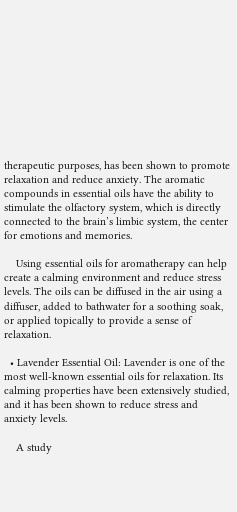therapeutic purposes, has been shown to promote relaxation and reduce anxiety. The aromatic compounds in essential oils have the ability to stimulate the olfactory system, which is directly connected to the brain’s limbic system, the center for emotions and memories.

    Using essential oils for aromatherapy can help create a calming environment and reduce stress levels. The oils can be diffused in the air using a diffuser, added to bathwater for a soothing soak, or applied topically to provide a sense of relaxation.

  • Lavender Essential Oil: Lavender is one of the most well-known essential oils for relaxation. Its calming properties have been extensively studied, and it has been shown to reduce stress and anxiety levels.

    A study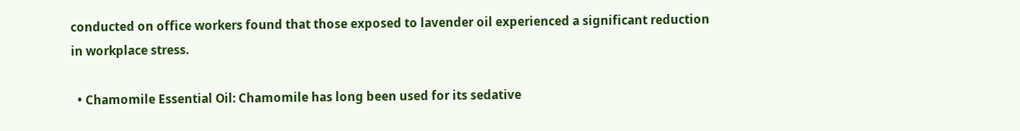conducted on office workers found that those exposed to lavender oil experienced a significant reduction in workplace stress.

  • Chamomile Essential Oil: Chamomile has long been used for its sedative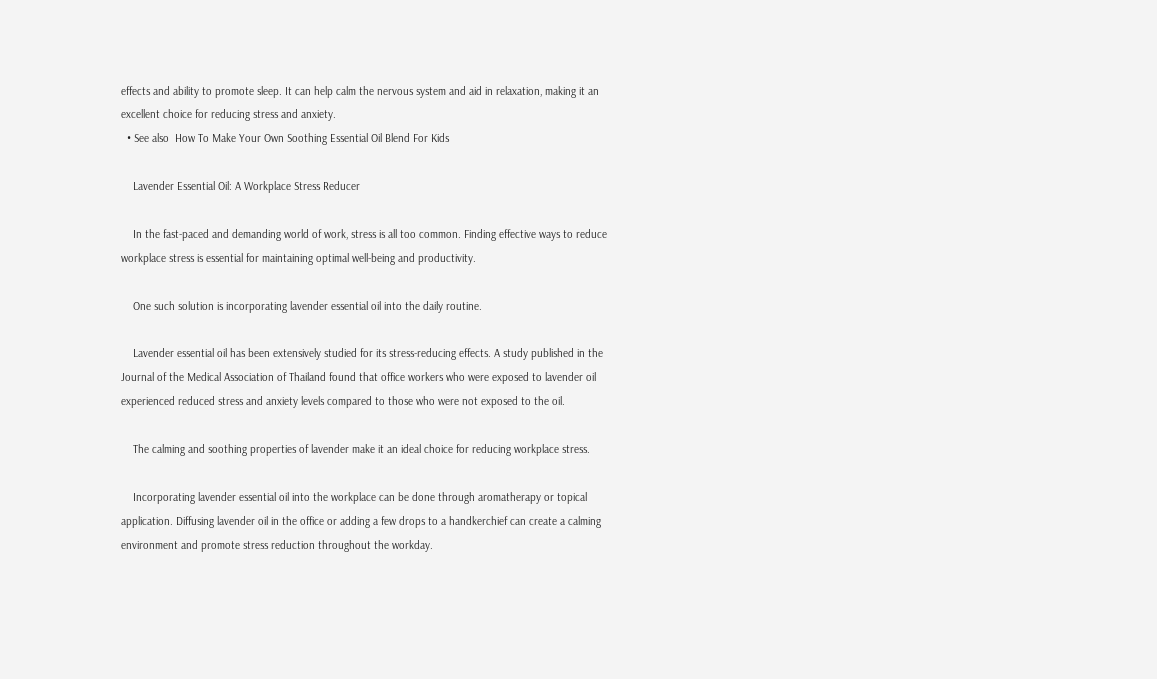effects and ability to promote sleep. It can help calm the nervous system and aid in relaxation, making it an excellent choice for reducing stress and anxiety.
  • See also  How To Make Your Own Soothing Essential Oil Blend For Kids

    Lavender Essential Oil: A Workplace Stress Reducer

    In the fast-paced and demanding world of work, stress is all too common. Finding effective ways to reduce workplace stress is essential for maintaining optimal well-being and productivity.

    One such solution is incorporating lavender essential oil into the daily routine.

    Lavender essential oil has been extensively studied for its stress-reducing effects. A study published in the Journal of the Medical Association of Thailand found that office workers who were exposed to lavender oil experienced reduced stress and anxiety levels compared to those who were not exposed to the oil.

    The calming and soothing properties of lavender make it an ideal choice for reducing workplace stress.

    Incorporating lavender essential oil into the workplace can be done through aromatherapy or topical application. Diffusing lavender oil in the office or adding a few drops to a handkerchief can create a calming environment and promote stress reduction throughout the workday.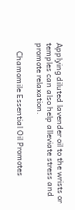Applying diluted lavender oil to the wrists or temples can also help alleviate stress and promote relaxation.

    Chamomile Essential Oil Promotes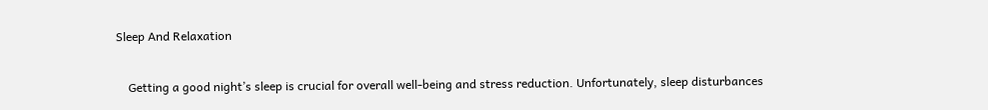Sleep And Relaxation

    Getting a good night’s sleep is crucial for overall well-being and stress reduction. Unfortunately, sleep disturbances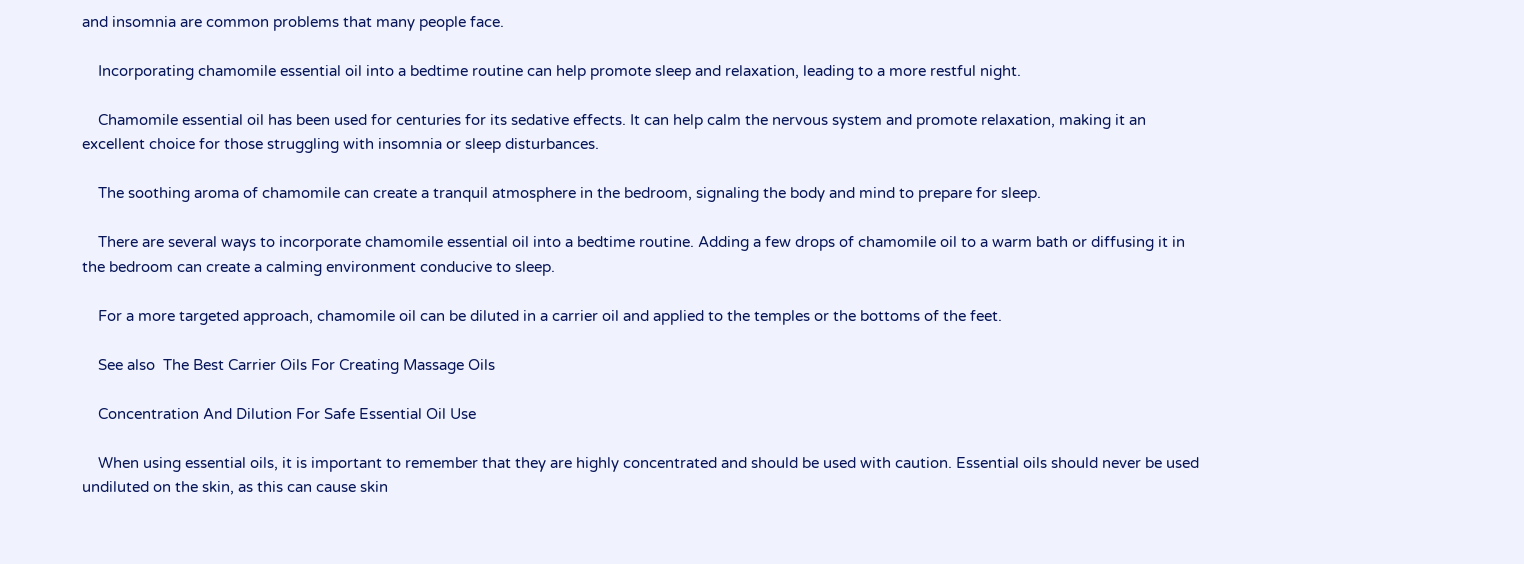and insomnia are common problems that many people face.

    Incorporating chamomile essential oil into a bedtime routine can help promote sleep and relaxation, leading to a more restful night.

    Chamomile essential oil has been used for centuries for its sedative effects. It can help calm the nervous system and promote relaxation, making it an excellent choice for those struggling with insomnia or sleep disturbances.

    The soothing aroma of chamomile can create a tranquil atmosphere in the bedroom, signaling the body and mind to prepare for sleep.

    There are several ways to incorporate chamomile essential oil into a bedtime routine. Adding a few drops of chamomile oil to a warm bath or diffusing it in the bedroom can create a calming environment conducive to sleep.

    For a more targeted approach, chamomile oil can be diluted in a carrier oil and applied to the temples or the bottoms of the feet.

    See also  The Best Carrier Oils For Creating Massage Oils

    Concentration And Dilution For Safe Essential Oil Use

    When using essential oils, it is important to remember that they are highly concentrated and should be used with caution. Essential oils should never be used undiluted on the skin, as this can cause skin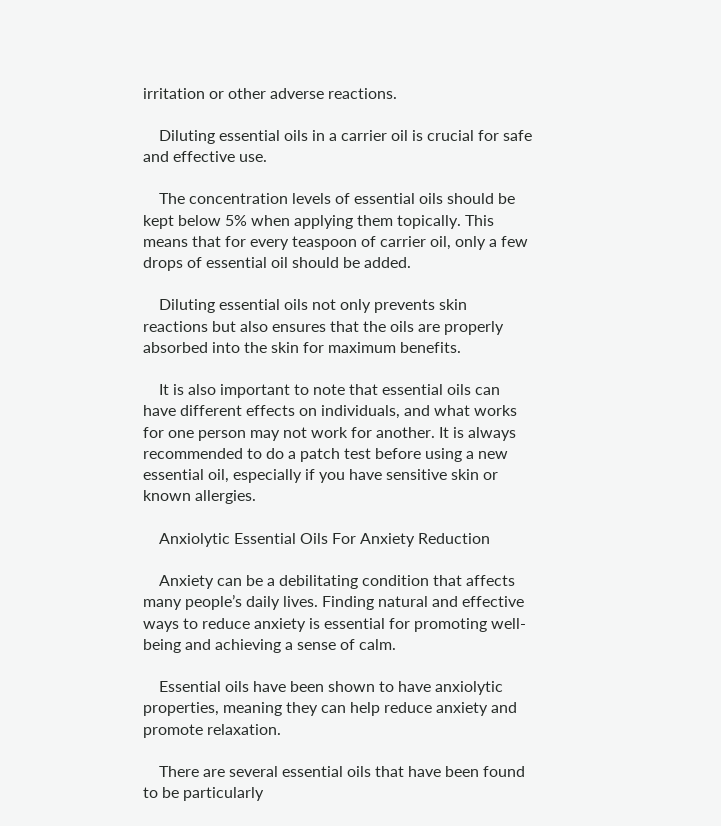irritation or other adverse reactions.

    Diluting essential oils in a carrier oil is crucial for safe and effective use.

    The concentration levels of essential oils should be kept below 5% when applying them topically. This means that for every teaspoon of carrier oil, only a few drops of essential oil should be added.

    Diluting essential oils not only prevents skin reactions but also ensures that the oils are properly absorbed into the skin for maximum benefits.

    It is also important to note that essential oils can have different effects on individuals, and what works for one person may not work for another. It is always recommended to do a patch test before using a new essential oil, especially if you have sensitive skin or known allergies.

    Anxiolytic Essential Oils For Anxiety Reduction

    Anxiety can be a debilitating condition that affects many people’s daily lives. Finding natural and effective ways to reduce anxiety is essential for promoting well-being and achieving a sense of calm.

    Essential oils have been shown to have anxiolytic properties, meaning they can help reduce anxiety and promote relaxation.

    There are several essential oils that have been found to be particularly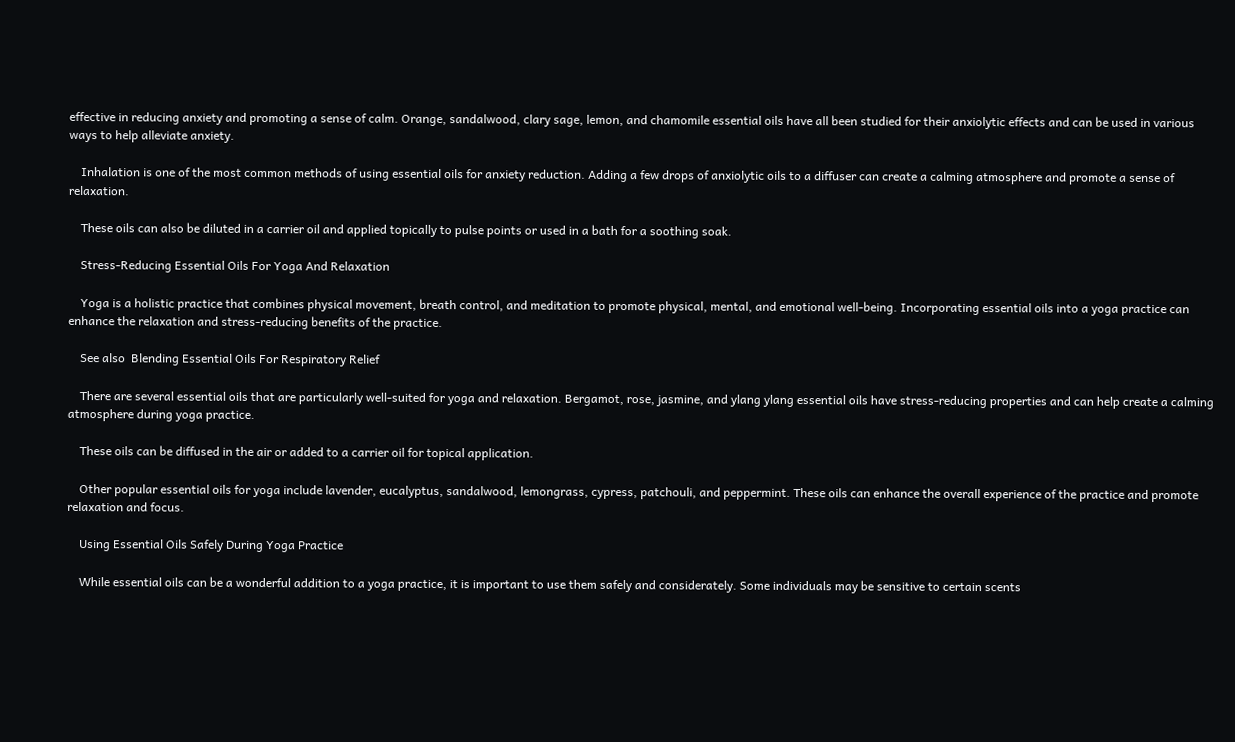effective in reducing anxiety and promoting a sense of calm. Orange, sandalwood, clary sage, lemon, and chamomile essential oils have all been studied for their anxiolytic effects and can be used in various ways to help alleviate anxiety.

    Inhalation is one of the most common methods of using essential oils for anxiety reduction. Adding a few drops of anxiolytic oils to a diffuser can create a calming atmosphere and promote a sense of relaxation.

    These oils can also be diluted in a carrier oil and applied topically to pulse points or used in a bath for a soothing soak.

    Stress-Reducing Essential Oils For Yoga And Relaxation

    Yoga is a holistic practice that combines physical movement, breath control, and meditation to promote physical, mental, and emotional well-being. Incorporating essential oils into a yoga practice can enhance the relaxation and stress-reducing benefits of the practice.

    See also  Blending Essential Oils For Respiratory Relief

    There are several essential oils that are particularly well-suited for yoga and relaxation. Bergamot, rose, jasmine, and ylang ylang essential oils have stress-reducing properties and can help create a calming atmosphere during yoga practice.

    These oils can be diffused in the air or added to a carrier oil for topical application.

    Other popular essential oils for yoga include lavender, eucalyptus, sandalwood, lemongrass, cypress, patchouli, and peppermint. These oils can enhance the overall experience of the practice and promote relaxation and focus.

    Using Essential Oils Safely During Yoga Practice

    While essential oils can be a wonderful addition to a yoga practice, it is important to use them safely and considerately. Some individuals may be sensitive to certain scents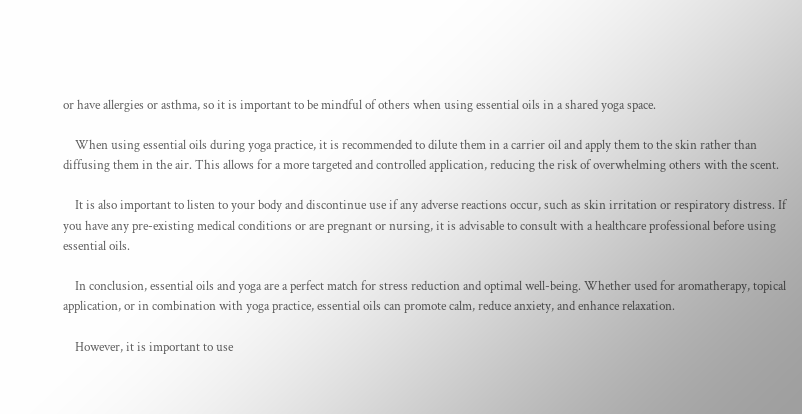or have allergies or asthma, so it is important to be mindful of others when using essential oils in a shared yoga space.

    When using essential oils during yoga practice, it is recommended to dilute them in a carrier oil and apply them to the skin rather than diffusing them in the air. This allows for a more targeted and controlled application, reducing the risk of overwhelming others with the scent.

    It is also important to listen to your body and discontinue use if any adverse reactions occur, such as skin irritation or respiratory distress. If you have any pre-existing medical conditions or are pregnant or nursing, it is advisable to consult with a healthcare professional before using essential oils.

    In conclusion, essential oils and yoga are a perfect match for stress reduction and optimal well-being. Whether used for aromatherapy, topical application, or in combination with yoga practice, essential oils can promote calm, reduce anxiety, and enhance relaxation.

    However, it is important to use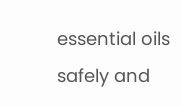essential oils safely and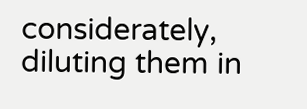considerately, diluting them in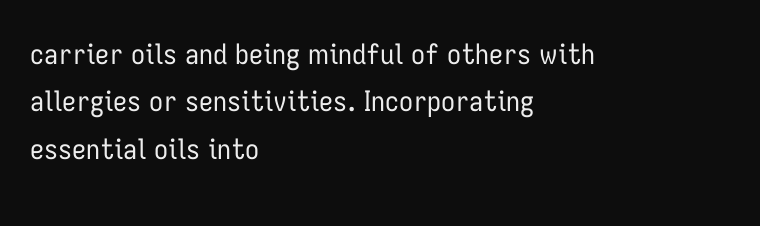carrier oils and being mindful of others with allergies or sensitivities. Incorporating essential oils into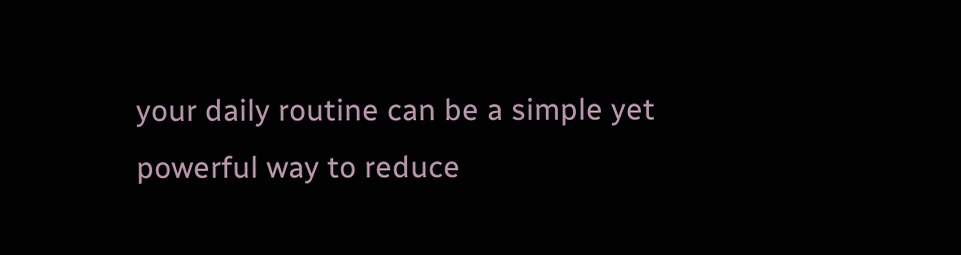your daily routine can be a simple yet powerful way to reduce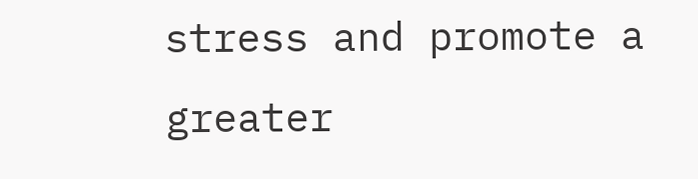stress and promote a greater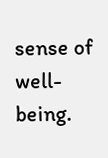sense of well-being.